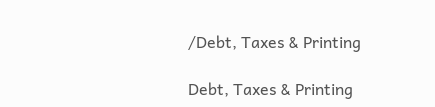/Debt, Taxes & Printing

Debt, Taxes & Printing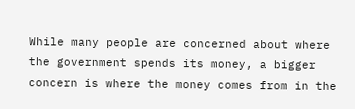While many people are concerned about where the government spends its money, a bigger concern is where the money comes from in the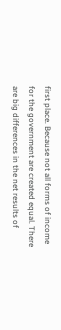first place. Because not all forms of income for the government are created equal. There are big differences in the net results of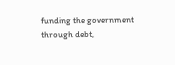funding the government through debt,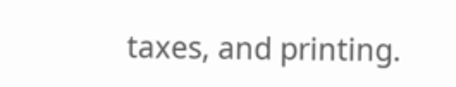taxes, and printing.